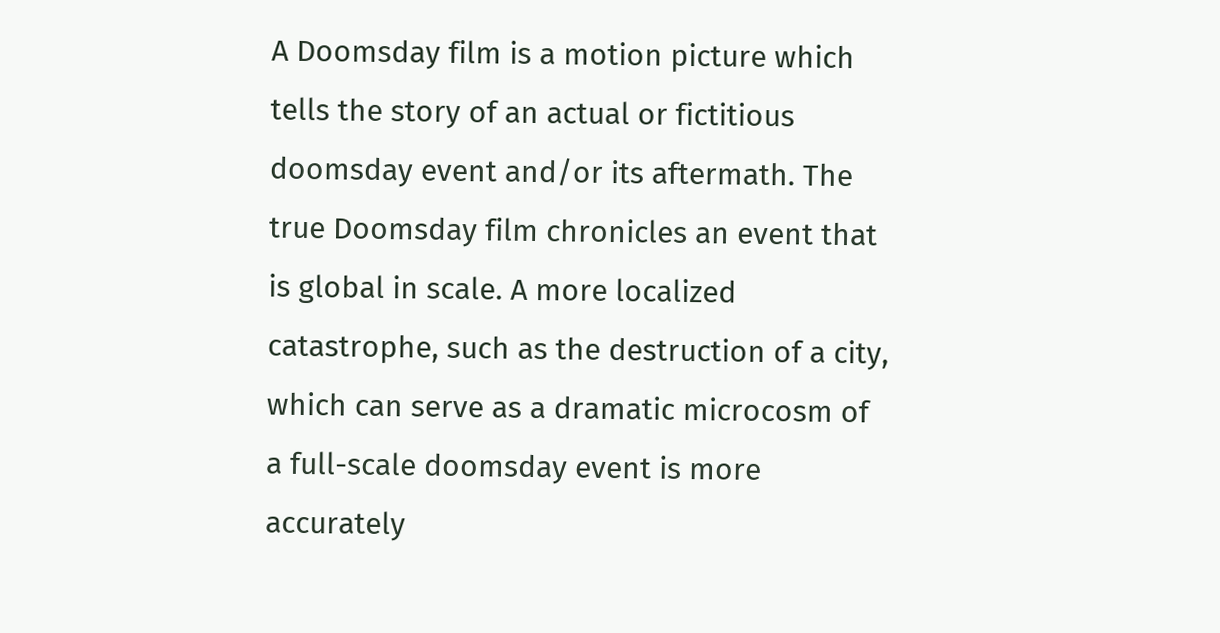A Doomsday film is a motion picture which tells the story of an actual or fictitious doomsday event and/or its aftermath. The true Doomsday film chronicles an event that is global in scale. A more localized catastrophe, such as the destruction of a city, which can serve as a dramatic microcosm of a full-scale doomsday event is more accurately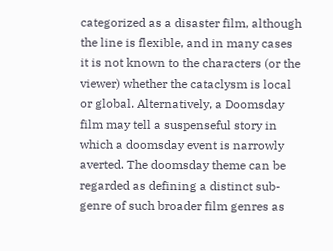categorized as a disaster film, although the line is flexible, and in many cases it is not known to the characters (or the viewer) whether the cataclysm is local or global. Alternatively, a Doomsday film may tell a suspenseful story in which a doomsday event is narrowly averted. The doomsday theme can be regarded as defining a distinct sub-genre of such broader film genres as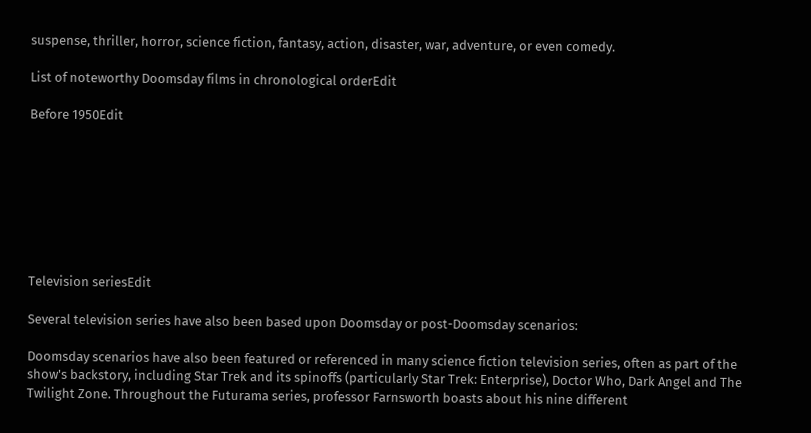suspense, thriller, horror, science fiction, fantasy, action, disaster, war, adventure, or even comedy.

List of noteworthy Doomsday films in chronological orderEdit

Before 1950Edit








Television seriesEdit

Several television series have also been based upon Doomsday or post-Doomsday scenarios:

Doomsday scenarios have also been featured or referenced in many science fiction television series, often as part of the show's backstory, including Star Trek and its spinoffs (particularly Star Trek: Enterprise), Doctor Who, Dark Angel and The Twilight Zone. Throughout the Futurama series, professor Farnsworth boasts about his nine different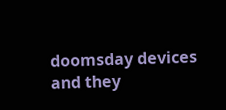doomsday devices and they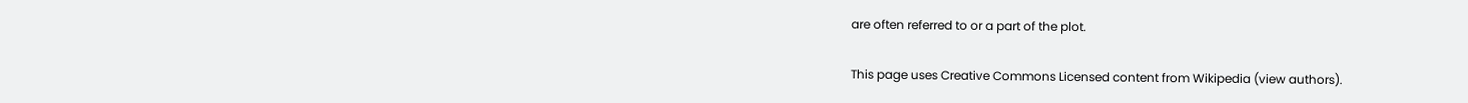are often referred to or a part of the plot.

This page uses Creative Commons Licensed content from Wikipedia (view authors).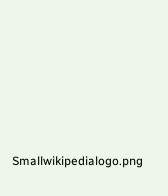Smallwikipedialogo.png